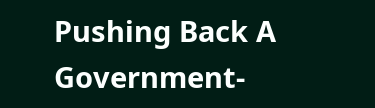Pushing Back A Government-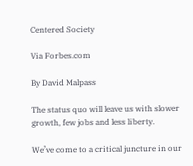Centered Society

Via Forbes.com

By David Malpass

The status quo will leave us with slower growth, few jobs and less liberty.

We’ve come to a critical juncture in our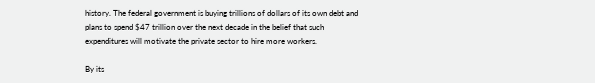history. The federal government is buying trillions of dollars of its own debt and plans to spend $47 trillion over the next decade in the belief that such expenditures will motivate the private sector to hire more workers.

By its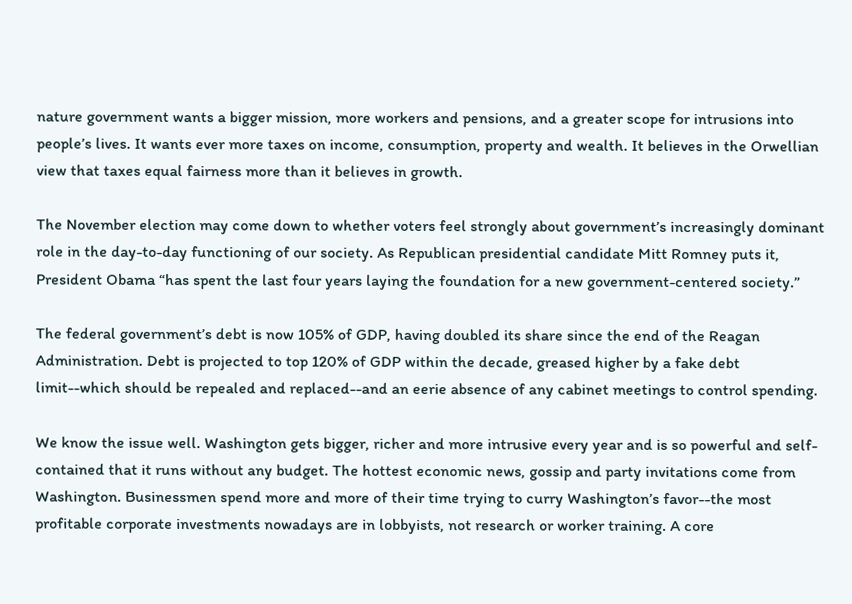nature government wants a bigger mission, more workers and pensions, and a greater scope for intrusions into people’s lives. It wants ever more taxes on income, consumption, property and wealth. It believes in the Orwellian view that taxes equal fairness more than it believes in growth.

The November election may come down to whether voters feel strongly about government’s increasingly dominant role in the day-to-day functioning of our society. As Republican presidential candidate Mitt Romney puts it, President Obama “has spent the last four years laying the foundation for a new government-centered society.”

The federal government’s debt is now 105% of GDP, having doubled its share since the end of the Reagan Administration. Debt is projected to top 120% of GDP within the decade, greased higher by a fake debt limit--which should be repealed and replaced--and an eerie absence of any cabinet meetings to control spending.

We know the issue well. Washington gets bigger, richer and more intrusive every year and is so powerful and self-contained that it runs without any budget. The hottest economic news, gossip and party invitations come from Washington. Businessmen spend more and more of their time trying to curry Washington’s favor--the most profitable corporate investments nowadays are in lobbyists, not research or worker training. A core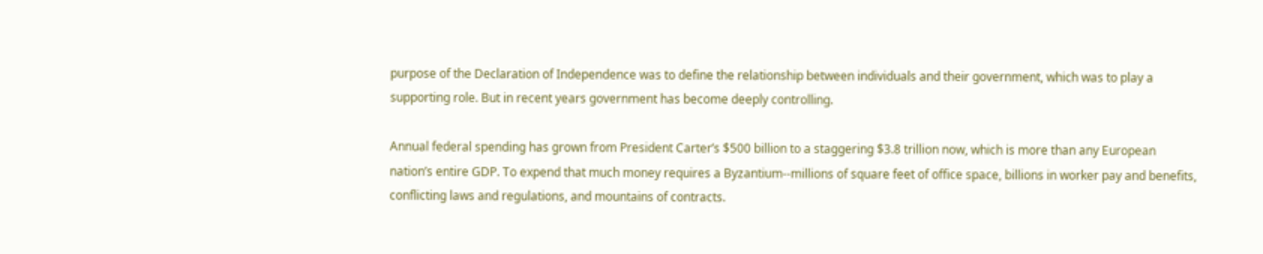purpose of the Declaration of Independence was to define the relationship between individuals and their government, which was to play a supporting role. But in recent years government has become deeply controlling.

Annual federal spending has grown from President Carter’s $500 billion to a staggering $3.8 trillion now, which is more than any European nation’s entire GDP. To expend that much money requires a Byzantium--millions of square feet of office space, billions in worker pay and benefits, conflicting laws and regulations, and mountains of contracts.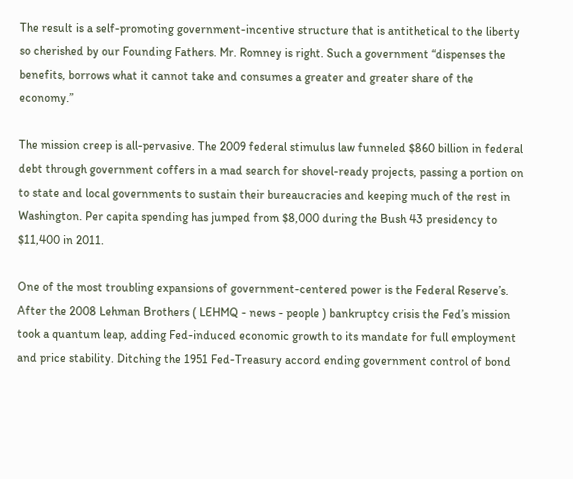The result is a self-promoting government-incentive structure that is antithetical to the liberty so cherished by our Founding Fathers. Mr. Romney is right. Such a government “dispenses the benefits, borrows what it cannot take and consumes a greater and greater share of the economy.”

The mission creep is all-pervasive. The 2009 federal stimulus law funneled $860 billion in federal debt through government coffers in a mad search for shovel-ready projects, passing a portion on to state and local governments to sustain their bureaucracies and keeping much of the rest in Washington. Per capita spending has jumped from $8,000 during the Bush 43 presidency to $11,400 in 2011.

One of the most troubling expansions of government-centered power is the Federal Reserve’s. After the 2008 Lehman Brothers ( LEHMQ - news - people ) bankruptcy crisis the Fed’s mission took a quantum leap, adding Fed-induced economic growth to its mandate for full employment and price stability. Ditching the 1951 Fed-Treasury accord ending government control of bond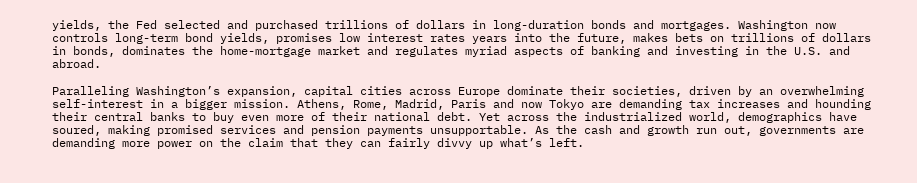yields, the Fed selected and purchased trillions of dollars in long-duration bonds and mortgages. Washington now controls long-term bond yields, promises low interest rates years into the future, makes bets on trillions of dollars in bonds, dominates the home-mortgage market and regulates myriad aspects of banking and investing in the U.S. and abroad.

Paralleling Washington’s expansion, capital cities across Europe dominate their societies, driven by an overwhelming self-interest in a bigger mission. Athens, Rome, Madrid, Paris and now Tokyo are demanding tax increases and hounding their central banks to buy even more of their national debt. Yet across the industrialized world, demographics have soured, making promised services and pension payments unsupportable. As the cash and growth run out, governments are demanding more power on the claim that they can fairly divvy up what’s left.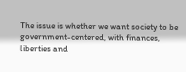The issue is whether we want society to be government-centered, with finances, liberties and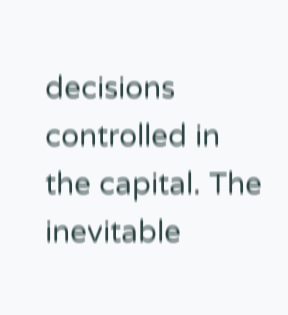decisions controlled in the capital. The inevitable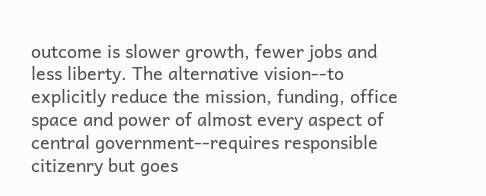outcome is slower growth, fewer jobs and less liberty. The alternative vision--to explicitly reduce the mission, funding, office space and power of almost every aspect of central government--requires responsible citizenry but goes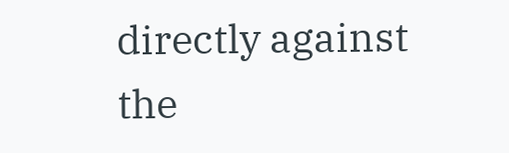directly against the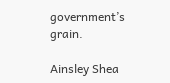government’s grain.

Ainsley Shea